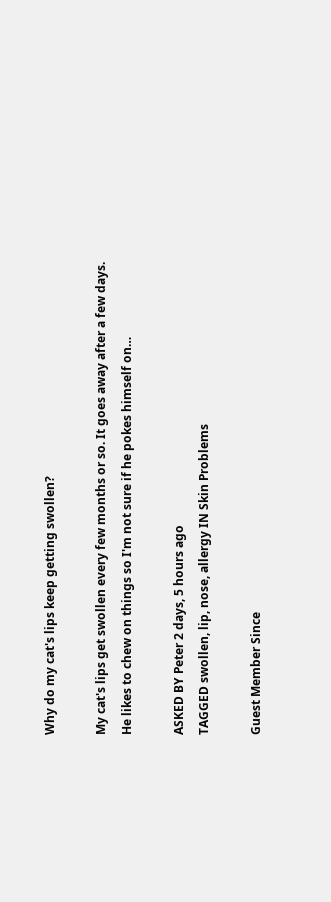Why do my cat's lips keep getting swollen?

My cat's lips get swollen every few months or so. It goes away after a few days. He likes to chew on things so I'm not sure if he pokes himself on…

ASKED BY Peter 2 days, 5 hours ago
TAGGED swollen, lip, nose, allergy IN Skin Problems

Guest Member Since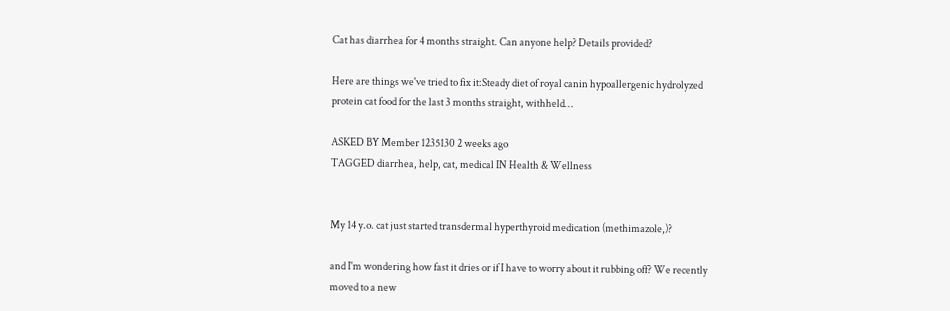Cat has diarrhea for 4 months straight. Can anyone help? Details provided?

Here are things we've tried to fix it:Steady diet of royal canin hypoallergenic hydrolyzed protein cat food for the last 3 months straight, withheld…

ASKED BY Member 1235130 2 weeks ago
TAGGED diarrhea, help, cat, medical IN Health & Wellness


My 14 y.o. cat just started transdermal hyperthyroid medication (methimazole,)?

and I'm wondering how fast it dries or if I have to worry about it rubbing off? We recently moved to a new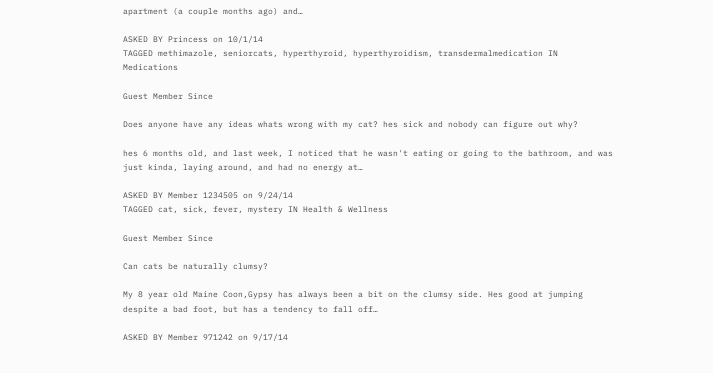apartment (a couple months ago) and…

ASKED BY Princess on 10/1/14
TAGGED methimazole, seniorcats, hyperthyroid, hyperthyroidism, transdermalmedication IN Medications

Guest Member Since

Does anyone have any ideas whats wrong with my cat? hes sick and nobody can figure out why?

hes 6 months old, and last week, I noticed that he wasn't eating or going to the bathroom, and was just kinda, laying around, and had no energy at…

ASKED BY Member 1234505 on 9/24/14
TAGGED cat, sick, fever, mystery IN Health & Wellness

Guest Member Since

Can cats be naturally clumsy?

My 8 year old Maine Coon,Gypsy has always been a bit on the clumsy side. Hes good at jumping despite a bad foot, but has a tendency to fall off…

ASKED BY Member 971242 on 9/17/14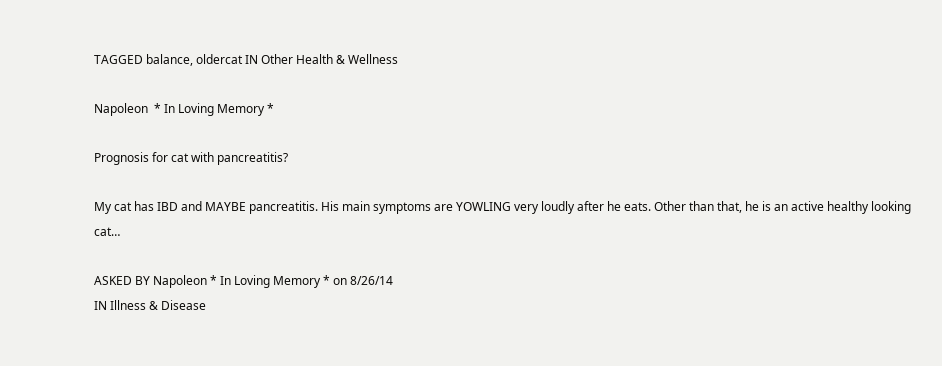TAGGED balance, oldercat IN Other Health & Wellness

Napoleon  * In Loving Memory *

Prognosis for cat with pancreatitis?

My cat has IBD and MAYBE pancreatitis. His main symptoms are YOWLING very loudly after he eats. Other than that, he is an active healthy looking cat…

ASKED BY Napoleon * In Loving Memory * on 8/26/14
IN Illness & Disease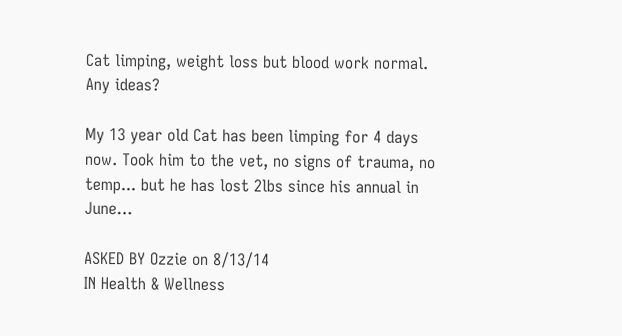Cat limping, weight loss but blood work normal. Any ideas?

My 13 year old Cat has been limping for 4 days now. Took him to the vet, no signs of trauma, no temp... but he has lost 2lbs since his annual in June…

ASKED BY Ozzie on 8/13/14
IN Health & Wellness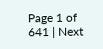Page 1 of 641 | Next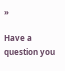»

Have a question you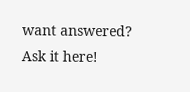want answered? Ask it here!